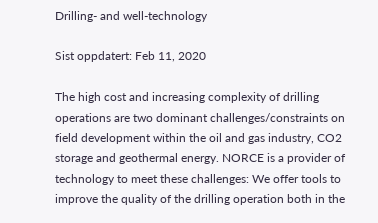Drilling- and well-technology

Sist oppdatert: Feb 11, 2020

The high cost and increasing complexity of drilling operations are two dominant challenges/constraints on field development within the oil and gas industry, CO2 storage and geothermal energy. NORCE is a provider of technology to meet these challenges: We offer tools to improve the quality of the drilling operation both in the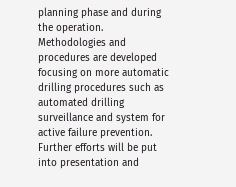planning phase and during the operation. Methodologies and procedures are developed focusing on more automatic drilling procedures such as automated drilling surveillance and system for active failure prevention. Further efforts will be put into presentation and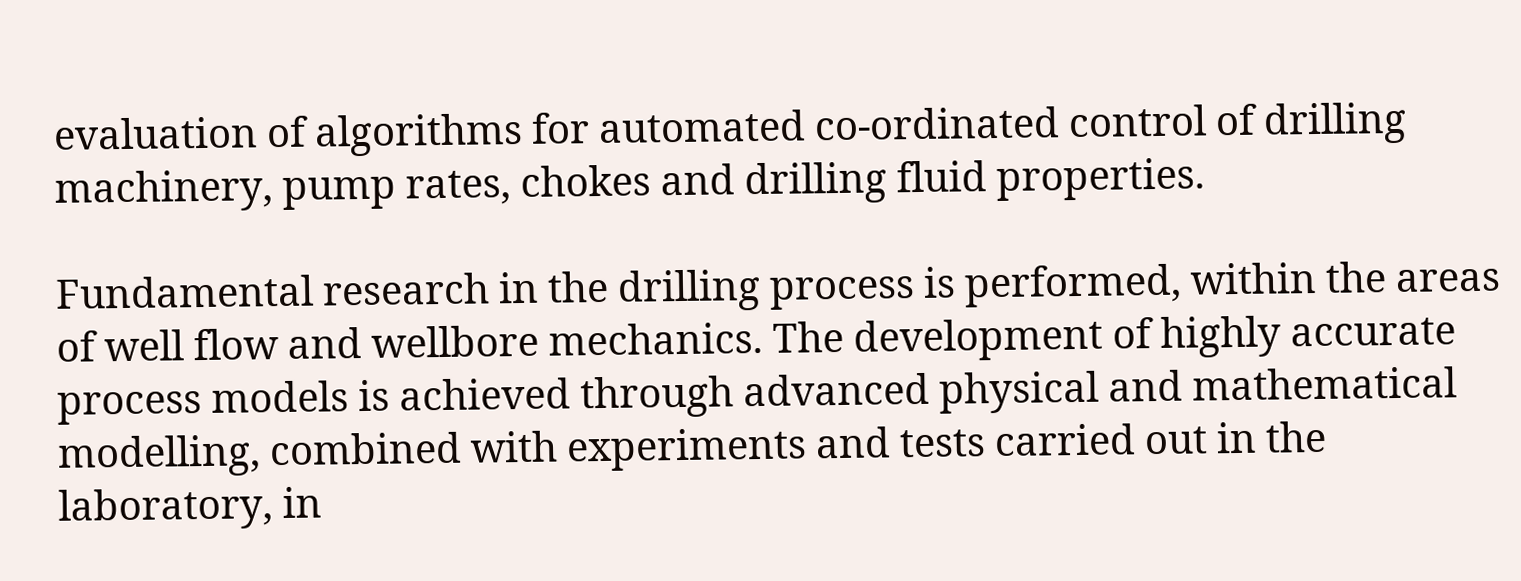evaluation of algorithms for automated co-ordinated control of drilling machinery, pump rates, chokes and drilling fluid properties.

Fundamental research in the drilling process is performed, within the areas of well flow and wellbore mechanics. The development of highly accurate process models is achieved through advanced physical and mathematical modelling, combined with experiments and tests carried out in the laboratory, in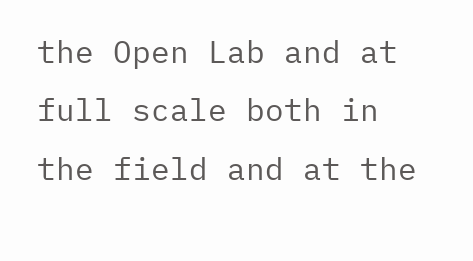the Open Lab and at full scale both in the field and at the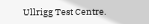Ullrigg Test Centre.